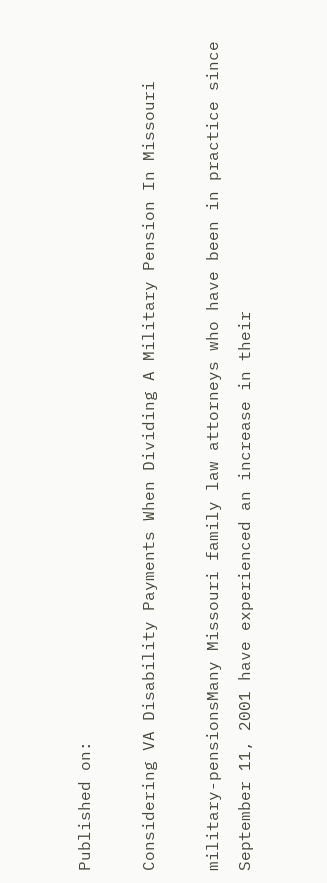Published on:

Considering VA Disability Payments When Dividing A Military Pension In Missouri

military-pensionsMany Missouri family law attorneys who have been in practice since September 11, 2001 have experienced an increase in their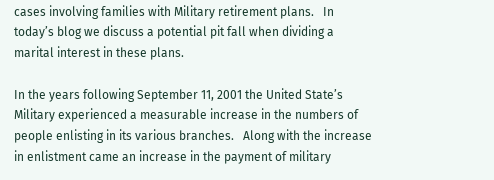cases involving families with Military retirement plans.   In today’s blog we discuss a potential pit fall when dividing a marital interest in these plans.

In the years following September 11, 2001 the United State’s Military experienced a measurable increase in the numbers of people enlisting in its various branches.   Along with the increase in enlistment came an increase in the payment of military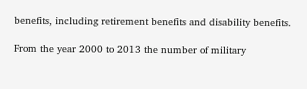benefits, including retirement benefits and disability benefits.

From the year 2000 to 2013 the number of military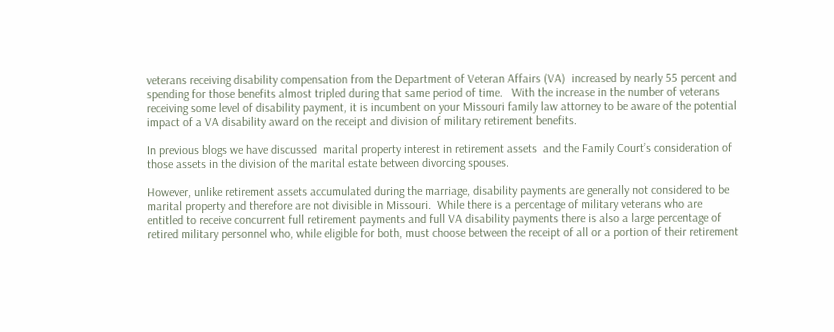veterans receiving disability compensation from the Department of Veteran Affairs (VA)  increased by nearly 55 percent and spending for those benefits almost tripled during that same period of time.   With the increase in the number of veterans receiving some level of disability payment, it is incumbent on your Missouri family law attorney to be aware of the potential impact of a VA disability award on the receipt and division of military retirement benefits.

In previous blogs we have discussed  marital property interest in retirement assets  and the Family Court’s consideration of those assets in the division of the marital estate between divorcing spouses.

However, unlike retirement assets accumulated during the marriage, disability payments are generally not considered to be marital property and therefore are not divisible in Missouri.  While there is a percentage of military veterans who are entitled to receive concurrent full retirement payments and full VA disability payments there is also a large percentage of retired military personnel who, while eligible for both, must choose between the receipt of all or a portion of their retirement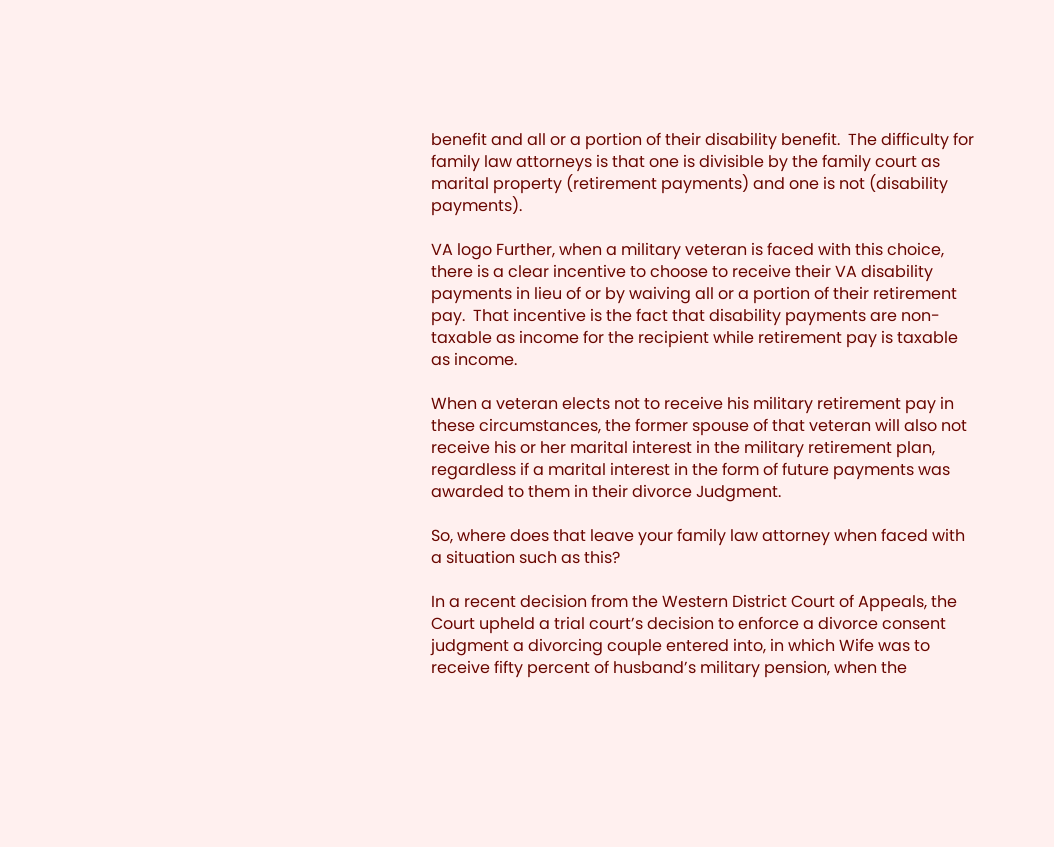benefit and all or a portion of their disability benefit.  The difficulty for family law attorneys is that one is divisible by the family court as marital property (retirement payments) and one is not (disability payments).

VA logo Further, when a military veteran is faced with this choice, there is a clear incentive to choose to receive their VA disability payments in lieu of or by waiving all or a portion of their retirement pay.  That incentive is the fact that disability payments are non-taxable as income for the recipient while retirement pay is taxable as income.

When a veteran elects not to receive his military retirement pay in these circumstances, the former spouse of that veteran will also not receive his or her marital interest in the military retirement plan, regardless if a marital interest in the form of future payments was awarded to them in their divorce Judgment.

So, where does that leave your family law attorney when faced with a situation such as this?

In a recent decision from the Western District Court of Appeals, the Court upheld a trial court’s decision to enforce a divorce consent judgment a divorcing couple entered into, in which Wife was to receive fifty percent of husband’s military pension, when the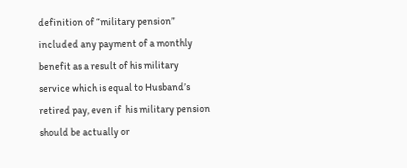definition of “military pension” included any payment of a monthly benefit as a result of his military service which is equal to Husband’s retired pay, even if  his military pension should be actually or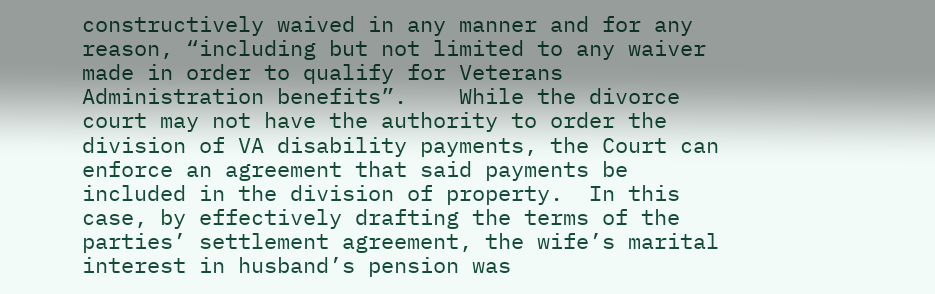constructively waived in any manner and for any reason, “including but not limited to any waiver made in order to qualify for Veterans Administration benefits”.    While the divorce court may not have the authority to order the division of VA disability payments, the Court can enforce an agreement that said payments be included in the division of property.  In this case, by effectively drafting the terms of the parties’ settlement agreement, the wife’s marital interest in husband’s pension was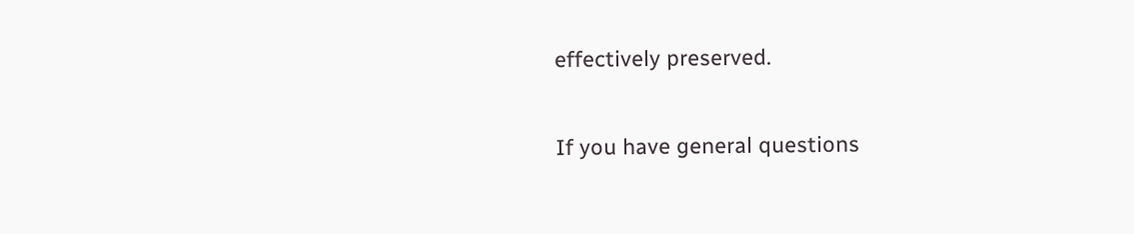effectively preserved.

If you have general questions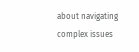about navigating complex issues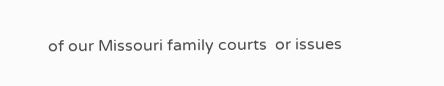of our Missouri family courts  or issues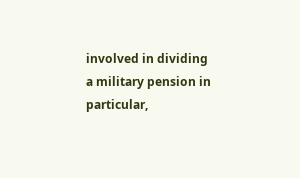involved in dividing a military pension in particular,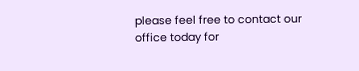please feel free to contact our office today for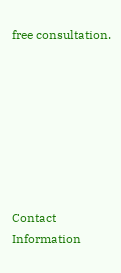free consultation.








Contact Information